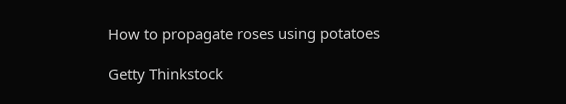How to propagate roses using potatoes

Getty Thinkstock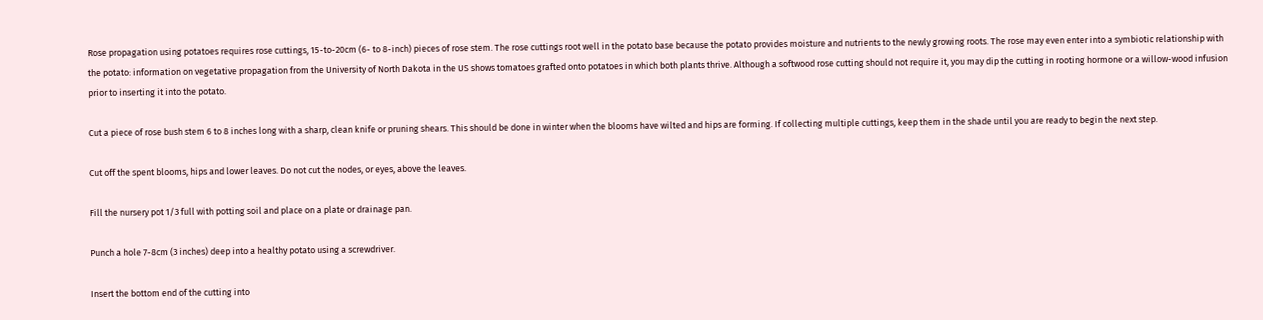Rose propagation using potatoes requires rose cuttings, 15-to-20cm (6- to 8-inch) pieces of rose stem. The rose cuttings root well in the potato base because the potato provides moisture and nutrients to the newly growing roots. The rose may even enter into a symbiotic relationship with the potato: information on vegetative propagation from the University of North Dakota in the US shows tomatoes grafted onto potatoes in which both plants thrive. Although a softwood rose cutting should not require it, you may dip the cutting in rooting hormone or a willow-wood infusion prior to inserting it into the potato.

Cut a piece of rose bush stem 6 to 8 inches long with a sharp, clean knife or pruning shears. This should be done in winter when the blooms have wilted and hips are forming. If collecting multiple cuttings, keep them in the shade until you are ready to begin the next step.

Cut off the spent blooms, hips and lower leaves. Do not cut the nodes, or eyes, above the leaves.

Fill the nursery pot 1/3 full with potting soil and place on a plate or drainage pan.

Punch a hole 7-8cm (3 inches) deep into a healthy potato using a screwdriver.

Insert the bottom end of the cutting into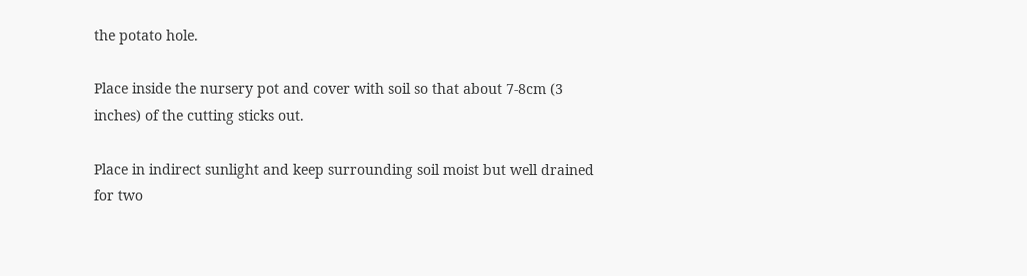the potato hole.

Place inside the nursery pot and cover with soil so that about 7-8cm (3 inches) of the cutting sticks out.

Place in indirect sunlight and keep surrounding soil moist but well drained for two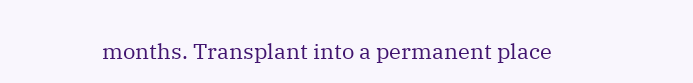months. Transplant into a permanent place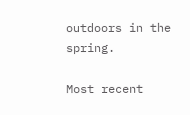outdoors in the spring.

Most recent